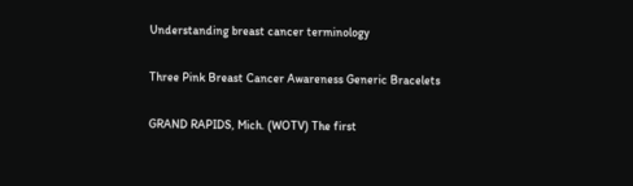Understanding breast cancer terminology

Three Pink Breast Cancer Awareness Generic Bracelets

GRAND RAPIDS, Mich. (WOTV) The first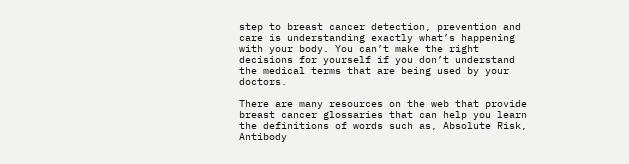step to breast cancer detection, prevention and care is understanding exactly what’s happening with your body. You can’t make the right decisions for yourself if you don’t understand the medical terms that are being used by your doctors.

There are many resources on the web that provide breast cancer glossaries that can help you learn the definitions of words such as, Absolute Risk, Antibody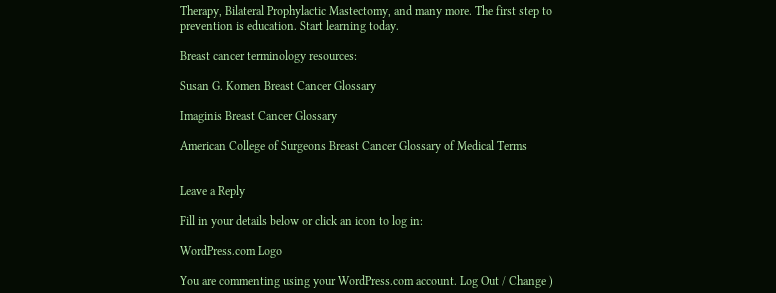Therapy, Bilateral Prophylactic Mastectomy, and many more. The first step to prevention is education. Start learning today.

Breast cancer terminology resources:

Susan G. Komen Breast Cancer Glossary

Imaginis Breast Cancer Glossary

American College of Surgeons Breast Cancer Glossary of Medical Terms


Leave a Reply

Fill in your details below or click an icon to log in:

WordPress.com Logo

You are commenting using your WordPress.com account. Log Out / Change )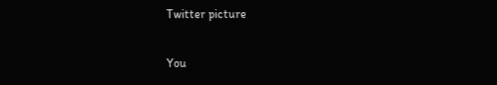Twitter picture

You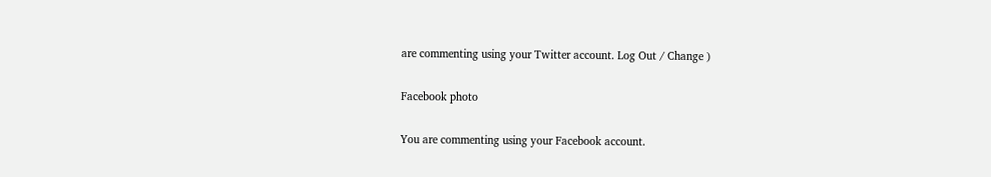are commenting using your Twitter account. Log Out / Change )

Facebook photo

You are commenting using your Facebook account.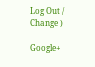Log Out / Change )

Google+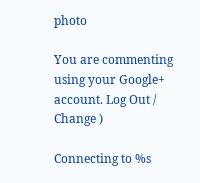photo

You are commenting using your Google+ account. Log Out / Change )

Connecting to %s